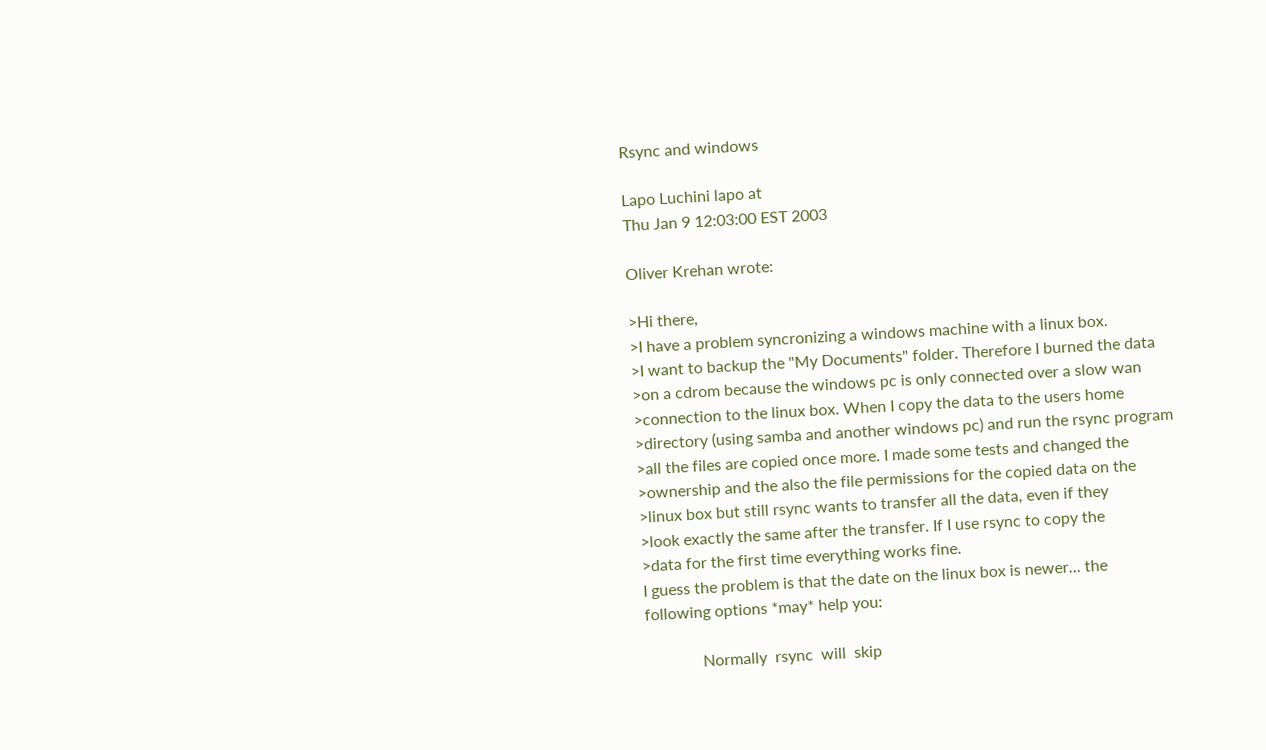Rsync and windows

Lapo Luchini lapo at
Thu Jan 9 12:03:00 EST 2003

Oliver Krehan wrote:

>Hi there,
>I have a problem syncronizing a windows machine with a linux box.
>I want to backup the "My Documents" folder. Therefore I burned the data
>on a cdrom because the windows pc is only connected over a slow wan
>connection to the linux box. When I copy the data to the users home
>directory (using samba and another windows pc) and run the rsync program
>all the files are copied once more. I made some tests and changed the
>ownership and the also the file permissions for the copied data on the
>linux box but still rsync wants to transfer all the data, even if they
>look exactly the same after the transfer. If I use rsync to copy the
>data for the first time everything works fine.
I guess the problem is that the date on the linux box is newer... the
following options *may* help you:

              Normally  rsync  will  skip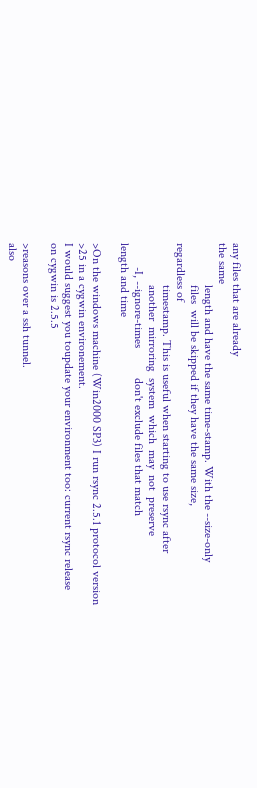any files that are already
the same
              length and have the same time-stamp. With the --size-only
              files  will be skipped if they have the same size,
regardless of
              timestamp. This is useful when starting to use rsync after
              another  mirroring  system  which  may  not  preserve
        -I, --ignore-times          don't exclude files that match
length and time

>On the windows machine (Win2000 SP3) I run rsync 2.5.1 protocol version
>25 in a cygwin environement.
I would suggest you toupdate your environment too: current rsync release
on cygwin is 2.5.5

>reasons over a ssh tunnel.
also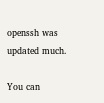openssh was updated much.

You can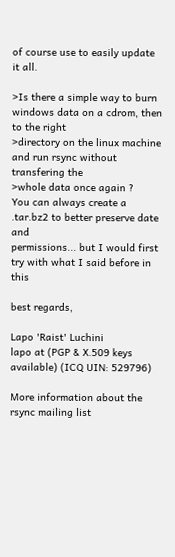of course use to easily update it all.

>Is there a simple way to burn windows data on a cdrom, then to the right
>directory on the linux machine and run rsync without transfering the
>whole data once again ?
You can always create a .tar.bz2 to better preserve date and
permissions... but I would first try with what I said before in this

best regards,

Lapo 'Raist' Luchini
lapo at (PGP & X.509 keys available) (ICQ UIN: 529796)

More information about the rsync mailing list